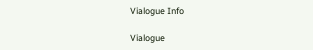Vialogue Info

Vialogue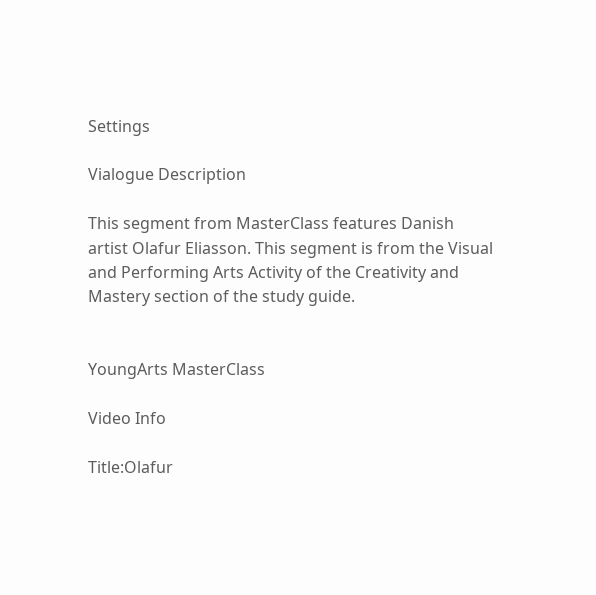Settings

Vialogue Description

This segment from MasterClass features Danish artist Olafur Eliasson. This segment is from the Visual and Performing Arts Activity of the Creativity and Mastery section of the study guide.


YoungArts MasterClass

Video Info

Title:Olafur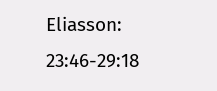Eliasson: 23:46-29:18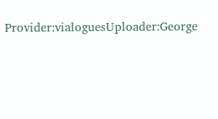Provider:vialoguesUploader:George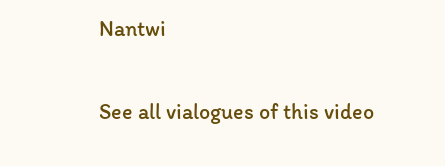Nantwi

See all vialogues of this video